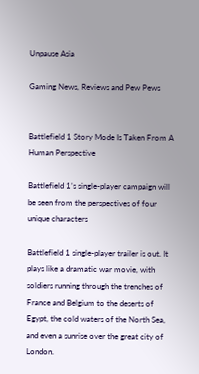Unpause Asia

Gaming News, Reviews and Pew Pews


Battlefield 1 Story Mode Is Taken From A Human Perspective

Battlefield 1’s single-player campaign will be seen from the perspectives of four unique characters

Battlefield 1 single-player trailer is out. It plays like a dramatic war movie, with soldiers running through the trenches of France and Belgium to the deserts of Egypt, the cold waters of the North Sea, and even a sunrise over the great city of London.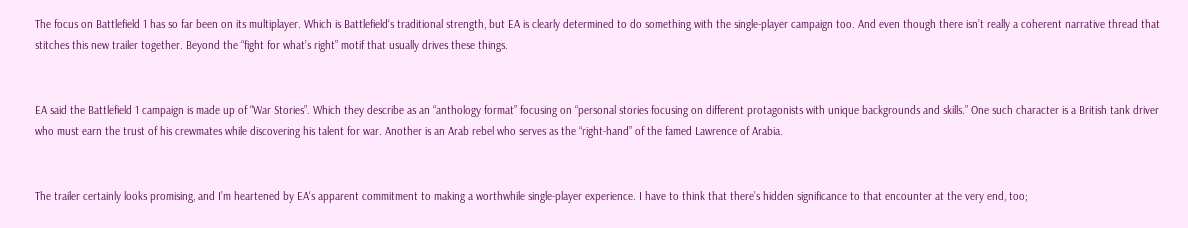The focus on Battlefield 1 has so far been on its multiplayer. Which is Battlefield‘s traditional strength, but EA is clearly determined to do something with the single-player campaign too. And even though there isn’t really a coherent narrative thread that stitches this new trailer together. Beyond the “fight for what’s right” motif that usually drives these things.


EA said the Battlefield 1 campaign is made up of “War Stories”. Which they describe as an “anthology format” focusing on “personal stories focusing on different protagonists with unique backgrounds and skills.” One such character is a British tank driver who must earn the trust of his crewmates while discovering his talent for war. Another is an Arab rebel who serves as the “right-hand” of the famed Lawrence of Arabia.


The trailer certainly looks promising, and I’m heartened by EA‘s apparent commitment to making a worthwhile single-player experience. I have to think that there’s hidden significance to that encounter at the very end, too;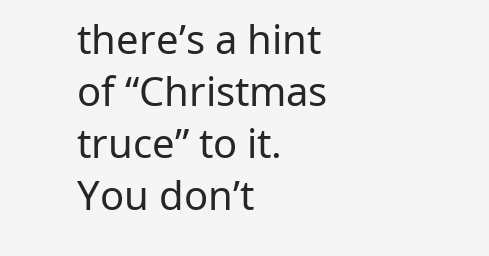there’s a hint of “Christmas truce” to it. You don’t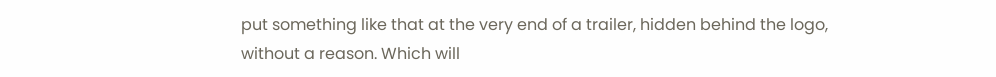put something like that at the very end of a trailer, hidden behind the logo, without a reason. Which will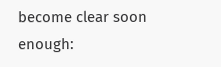become clear soon enough: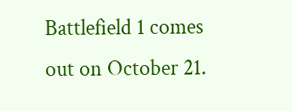Battlefield 1 comes out on October 21.